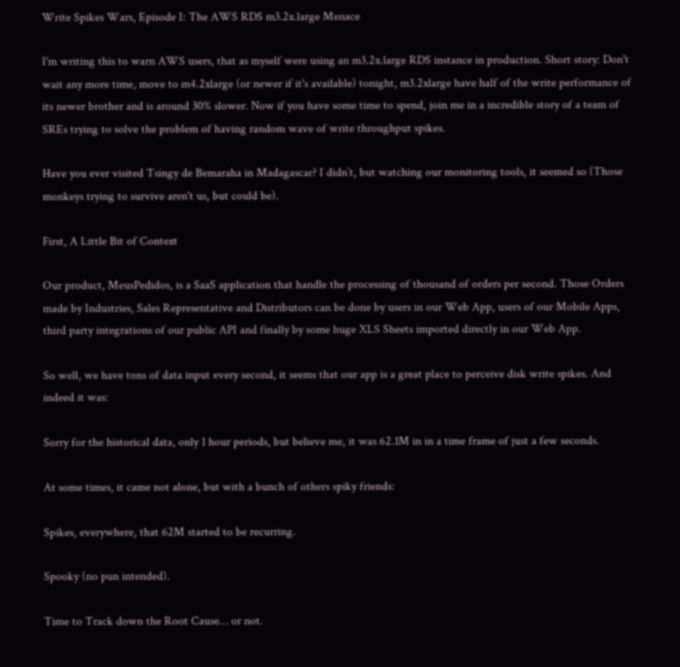Write Spikes Wars, Episode I: The AWS RDS m3.2x.large Menace

I'm writing this to warn AWS users, that as myself were using an m3.2x.large RDS instance in production. Short story: Don't wait any more time, move to m4.2xlarge (or newer if it's available) tonight, m3.2xlarge have half of the write performance of its newer brother and is around 30% slower. Now if you have some time to spend, join me in a incredible story of a team of SREs trying to solve the problem of having random wave of write throughput spikes.

Have you ever visited Tsingy de Bemaraha in Madagascar? I didn’t, but watching our monitoring tools, it seemed so (Those monkeys trying to survive aren't us, but could be).

First, A Little Bit of Context

Our product, MeusPedidos, is a SaaS application that handle the processing of thousand of orders per second. Those Orders made by Industries, Sales Representative and Distributors can be done by users in our Web App, users of our Mobile Apps, third party integrations of our public API and finally by some huge XLS Sheets imported directly in our Web App.

So well, we have tons of data input every second, it seems that our app is a great place to perceive disk write spikes. And indeed it was:

Sorry for the historical data, only 1 hour periods, but believe me, it was 62.1M in in a time frame of just a few seconds.

At some times, it came not alone, but with a bunch of others spiky friends:

Spikes, everywhere, that 62M started to be recurring.

Spooky (no pun intended).

Time to Track down the Root Cause… or not.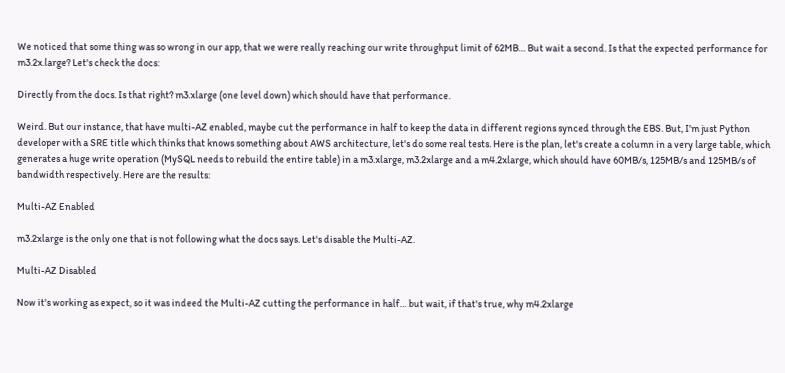We noticed that some thing was so wrong in our app, that we were really reaching our write throughput limit of 62MB… But wait a second. Is that the expected performance for m3.2x.large? Let's check the docs:

Directly from the docs. Is that right? m3.xlarge (one level down) which should have that performance.

Weird. But our instance, that have multi-AZ enabled, maybe cut the performance in half to keep the data in different regions synced through the EBS. But, I'm just Python developer with a SRE title which thinks that knows something about AWS architecture, let's do some real tests. Here is the plan, let's create a column in a very large table, which generates a huge write operation (MySQL needs to rebuild the entire table) in a m3.xlarge, m3.2xlarge and a m4.2xlarge, which should have 60MB/s, 125MB/s and 125MB/s of bandwidth respectively. Here are the results:

Multi-AZ Enabled

m3.2xlarge is the only one that is not following what the docs says. Let's disable the Multi-AZ.

Multi-AZ Disabled

Now it's working as expect, so it was indeed the Multi-AZ cutting the performance in half… but wait, if that's true, why m4.2xlarge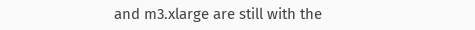and m3.xlarge are still with the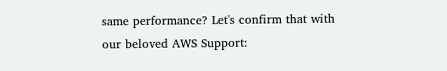same performance? Let's confirm that with our beloved AWS Support: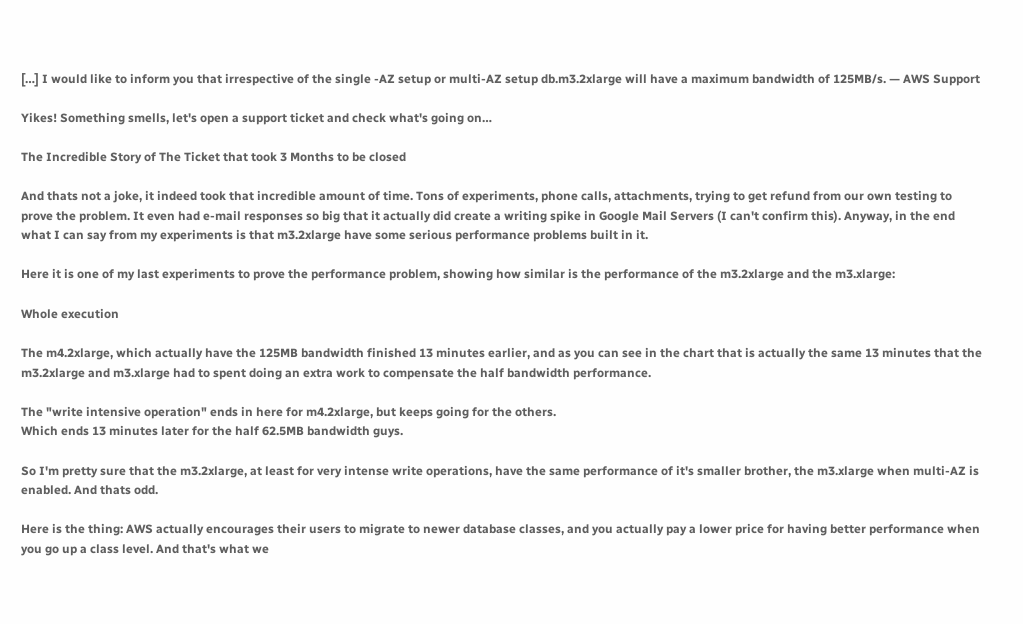[…] I would like to inform you that irrespective of the single -AZ setup or multi-AZ setup db.m3.2xlarge will have a maximum bandwidth of 125MB/s. — AWS Support

Yikes! Something smells, let's open a support ticket and check what's going on…

The Incredible Story of The Ticket that took 3 Months to be closed

And thats not a joke, it indeed took that incredible amount of time. Tons of experiments, phone calls, attachments, trying to get refund from our own testing to prove the problem. It even had e-mail responses so big that it actually did create a writing spike in Google Mail Servers (I can't confirm this). Anyway, in the end what I can say from my experiments is that m3.2xlarge have some serious performance problems built in it.

Here it is one of my last experiments to prove the performance problem, showing how similar is the performance of the m3.2xlarge and the m3.xlarge:

Whole execution

The m4.2xlarge, which actually have the 125MB bandwidth finished 13 minutes earlier, and as you can see in the chart that is actually the same 13 minutes that the m3.2xlarge and m3.xlarge had to spent doing an extra work to compensate the half bandwidth performance.

The "write intensive operation" ends in here for m4.2xlarge, but keeps going for the others.
Which ends 13 minutes later for the half 62.5MB bandwidth guys.

So I'm pretty sure that the m3.2xlarge, at least for very intense write operations, have the same performance of it's smaller brother, the m3.xlarge when multi-AZ is enabled. And thats odd.

Here is the thing: AWS actually encourages their users to migrate to newer database classes, and you actually pay a lower price for having better performance when you go up a class level. And that's what we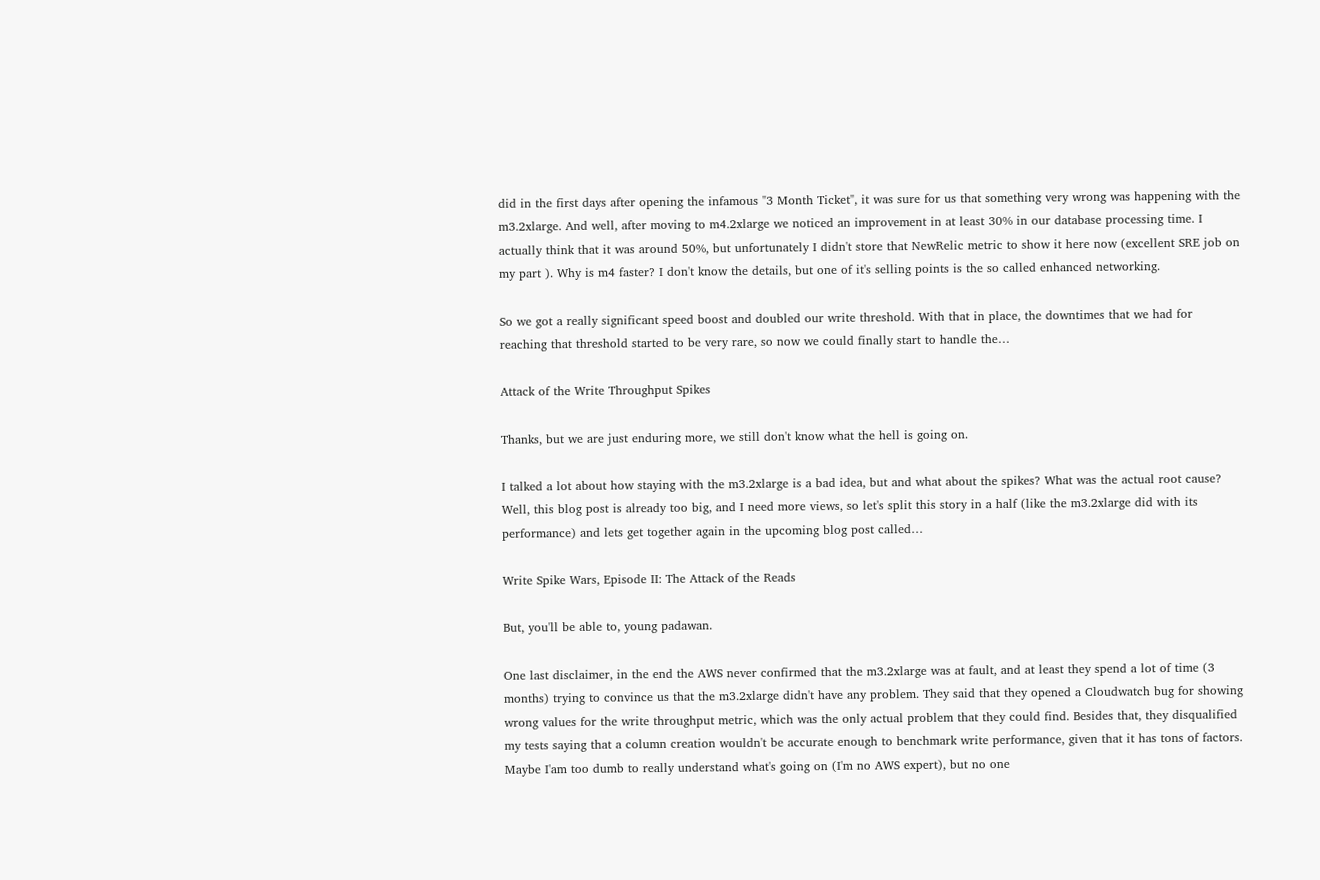did in the first days after opening the infamous "3 Month Ticket", it was sure for us that something very wrong was happening with the m3.2xlarge. And well, after moving to m4.2xlarge we noticed an improvement in at least 30% in our database processing time. I actually think that it was around 50%, but unfortunately I didn't store that NewRelic metric to show it here now (excellent SRE job on my part ). Why is m4 faster? I don't know the details, but one of it's selling points is the so called enhanced networking.

So we got a really significant speed boost and doubled our write threshold. With that in place, the downtimes that we had for reaching that threshold started to be very rare, so now we could finally start to handle the…

Attack of the Write Throughput Spikes

Thanks, but we are just enduring more, we still don't know what the hell is going on.

I talked a lot about how staying with the m3.2xlarge is a bad idea, but and what about the spikes? What was the actual root cause? Well, this blog post is already too big, and I need more views, so let's split this story in a half (like the m3.2xlarge did with its performance) and lets get together again in the upcoming blog post called…

Write Spike Wars, Episode II: The Attack of the Reads

But, you'll be able to, young padawan.

One last disclaimer, in the end the AWS never confirmed that the m3.2xlarge was at fault, and at least they spend a lot of time (3 months) trying to convince us that the m3.2xlarge didn't have any problem. They said that they opened a Cloudwatch bug for showing wrong values for the write throughput metric, which was the only actual problem that they could find. Besides that, they disqualified my tests saying that a column creation wouldn't be accurate enough to benchmark write performance, given that it has tons of factors. Maybe I'am too dumb to really understand what's going on (I'm no AWS expert), but no one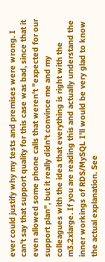ever could justify why my tests and premises were wrong. I can't say that support quality for this case was bad, since that it even allowed some phone calls that weren't "expected for our support plan", but it really didn't convince me and my colleagues with the idea that everything is right with the m3.2xlarge. If you are reading this and actually understand the inner workings of RDS/MySQL I'll would be very glad to know the actual explanation. See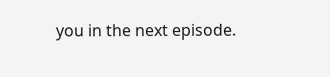you in the next episode.